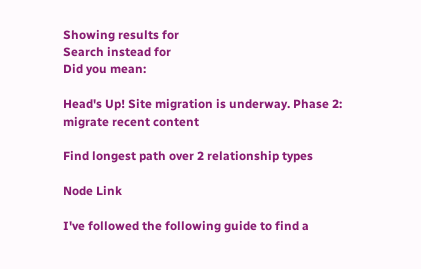Showing results for
Search instead for
Did you mean:

Head's Up! Site migration is underway. Phase 2: migrate recent content

Find longest path over 2 relationship types

Node Link

I've followed the following guide to find a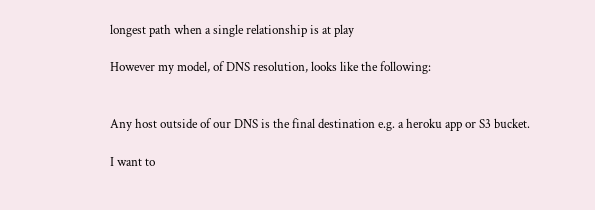longest path when a single relationship is at play

However my model, of DNS resolution, looks like the following:


Any host outside of our DNS is the final destination e.g. a heroku app or S3 bucket.

I want to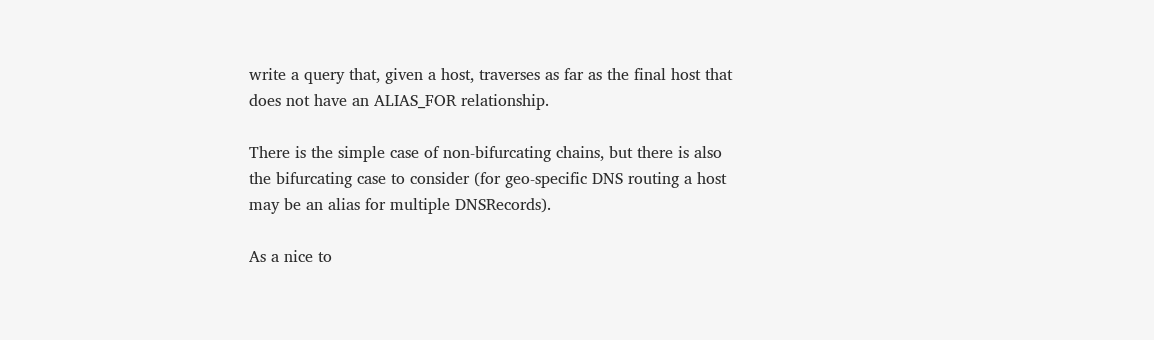write a query that, given a host, traverses as far as the final host that does not have an ALIAS_FOR relationship.

There is the simple case of non-bifurcating chains, but there is also the bifurcating case to consider (for geo-specific DNS routing a host may be an alias for multiple DNSRecords).

As a nice to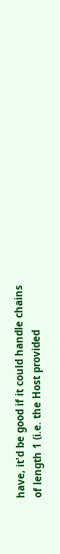have, it'd be good if it could handle chains of length 1 (i.e. the Host provided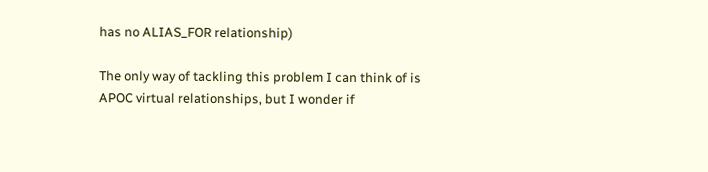has no ALIAS_FOR relationship)

The only way of tackling this problem I can think of is APOC virtual relationships, but I wonder if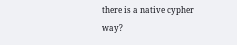there is a native cypher way?